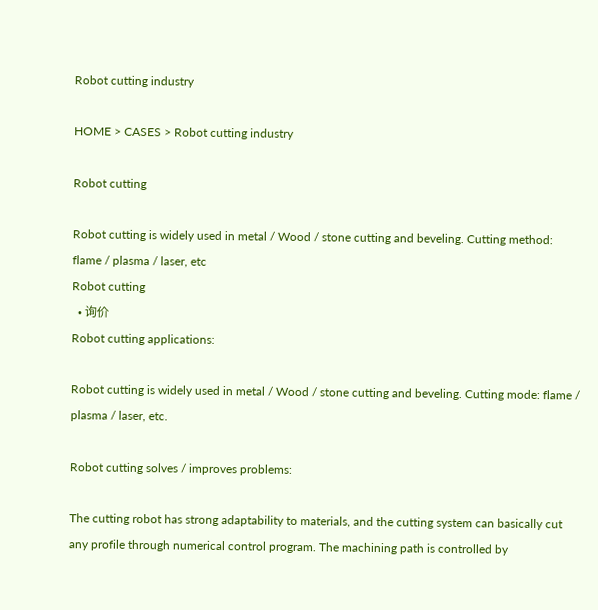Robot cutting industry

HOME > CASES > Robot cutting industry

Robot cutting

Robot cutting is widely used in metal / Wood / stone cutting and beveling. Cutting method: flame / plasma / laser, etc
Robot cutting
  • 询价
Robot cutting applications:

Robot cutting is widely used in metal / Wood / stone cutting and beveling. Cutting mode: flame / plasma / laser, etc.

Robot cutting solves / improves problems:

The cutting robot has strong adaptability to materials, and the cutting system can basically cut any profile through numerical control program. The machining path is controlled by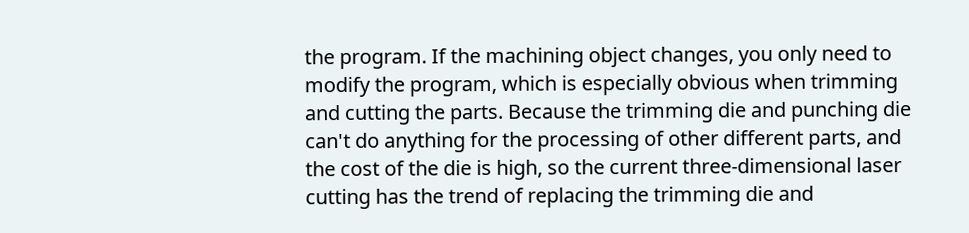the program. If the machining object changes, you only need to modify the program, which is especially obvious when trimming and cutting the parts. Because the trimming die and punching die can't do anything for the processing of other different parts, and the cost of the die is high, so the current three-dimensional laser cutting has the trend of replacing the trimming die and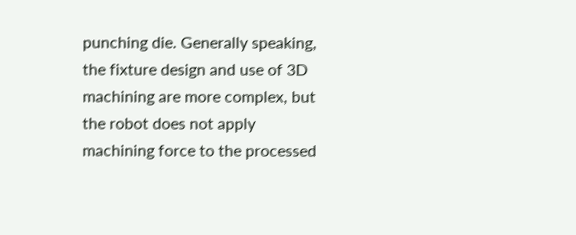punching die. Generally speaking, the fixture design and use of 3D machining are more complex, but the robot does not apply machining force to the processed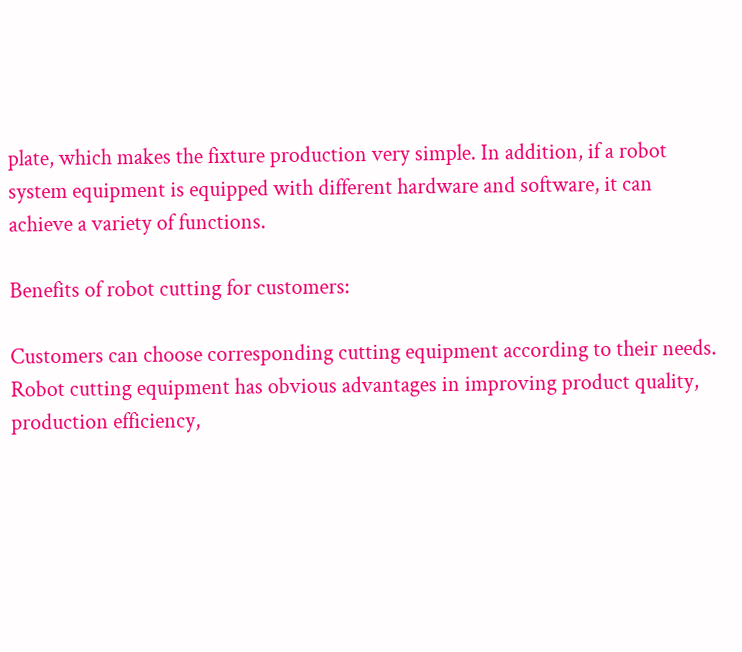plate, which makes the fixture production very simple. In addition, if a robot system equipment is equipped with different hardware and software, it can achieve a variety of functions.

Benefits of robot cutting for customers:

Customers can choose corresponding cutting equipment according to their needs. Robot cutting equipment has obvious advantages in improving product quality, production efficiency,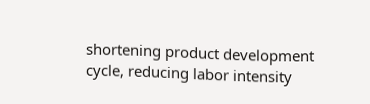shortening product development cycle, reducing labor intensity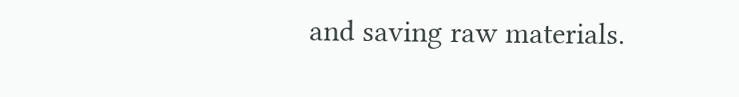and saving raw materials.